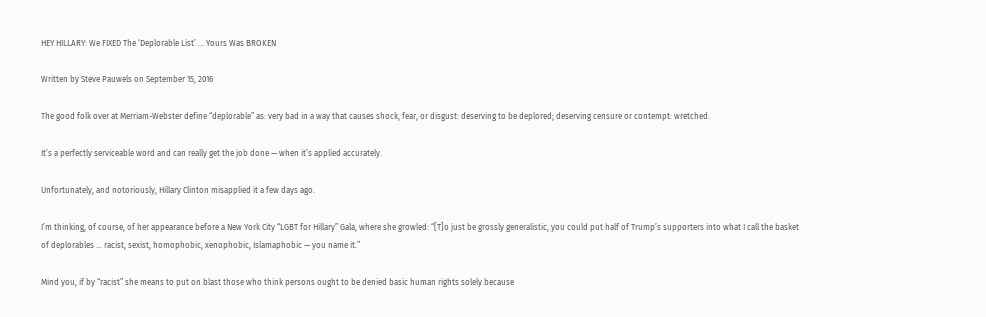HEY HILLARY: We FIXED The ‘Deplorable List’ … Yours Was BROKEN

Written by Steve Pauwels on September 15, 2016

The good folk over at Merriam-Webster define “deplorable” as: very bad in a way that causes shock, fear, or disgust: deserving to be deplored; deserving censure or contempt: wretched.

It’s a perfectly serviceable word and can really get the job done — when it’s applied accurately.

Unfortunately, and notoriously, Hillary Clinton misapplied it a few days ago.

I’m thinking, of course, of her appearance before a New York City “LGBT for Hillary” Gala, where she growled: “[T]o just be grossly generalistic, you could put half of Trump’s supporters into what I call the basket of deplorables … racist, sexist, homophobic, xenophobic, Islamaphobic — you name it.”

Mind you, if by “racist” she means to put on blast those who think persons ought to be denied basic human rights solely because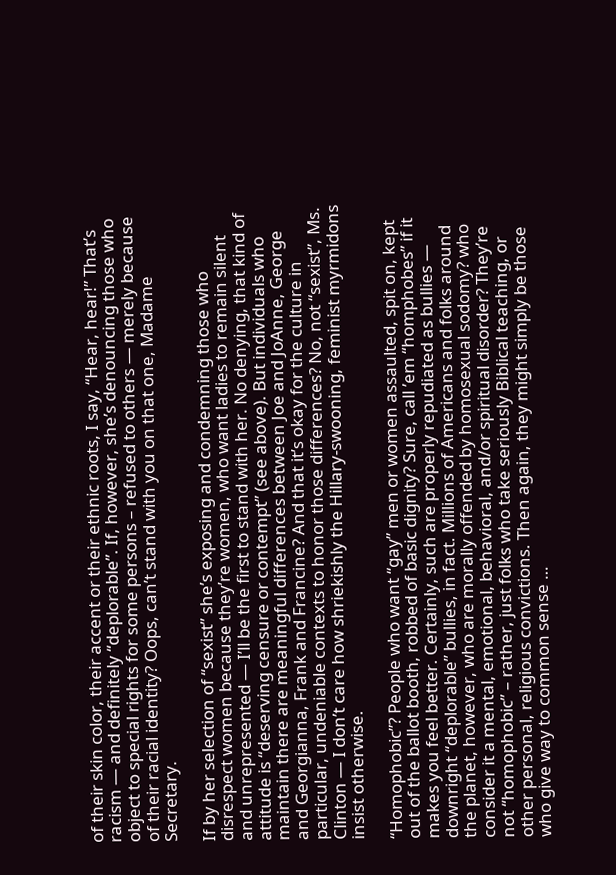of their skin color, their accent or their ethnic roots, I say, “Hear, hear!” That’s racism — and definitely “deplorable”. If, however, she’s denouncing those who object to special rights for some persons – refused to others — merely because of their racial identity? Oops, can’t stand with you on that one, Madame Secretary.

If by her selection of “sexist” she’s exposing and condemning those who disrespect women because they’re women, who want ladies to remain silent and unrepresented — I’ll be the first to stand with her. No denying, that kind of attitude is “deserving censure or contempt” (see above). But individuals who maintain there are meaningful differences between Joe and JoAnne, George and Georgianna, Frank and Francine? And that it’s okay for the culture in particular, undeniable contexts to honor those differences? No, not “sexist”, Ms. Clinton — I don’t care how shriekishly the Hillary-swooning, feminist myrmidons insist otherwise.

“Homophobic”? People who want “gay” men or women assaulted, spit on, kept out of the ballot booth, robbed of basic dignity? Sure, call ’em “homphobes” if it makes you feel better. Certainly, such are properly repudiated as bullies — downright “deplorable” bullies, in fact. Millions of Americans and folks around the planet, however, who are morally offended by homosexual sodomy? who consider it a mental, emotional, behavioral, and/or spiritual disorder? They’re not “homophobic” – rather, just folks who take seriously Biblical teaching, or other personal, religious convictions. Then again, they might simply be those who give way to common sense …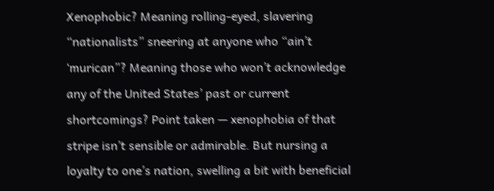Xenophobic? Meaning rolling-eyed, slavering “nationalists” sneering at anyone who “ain’t ‘murican”? Meaning those who won’t acknowledge any of the United States’ past or current shortcomings? Point taken — xenophobia of that stripe isn’t sensible or admirable. But nursing a loyalty to one’s nation, swelling a bit with beneficial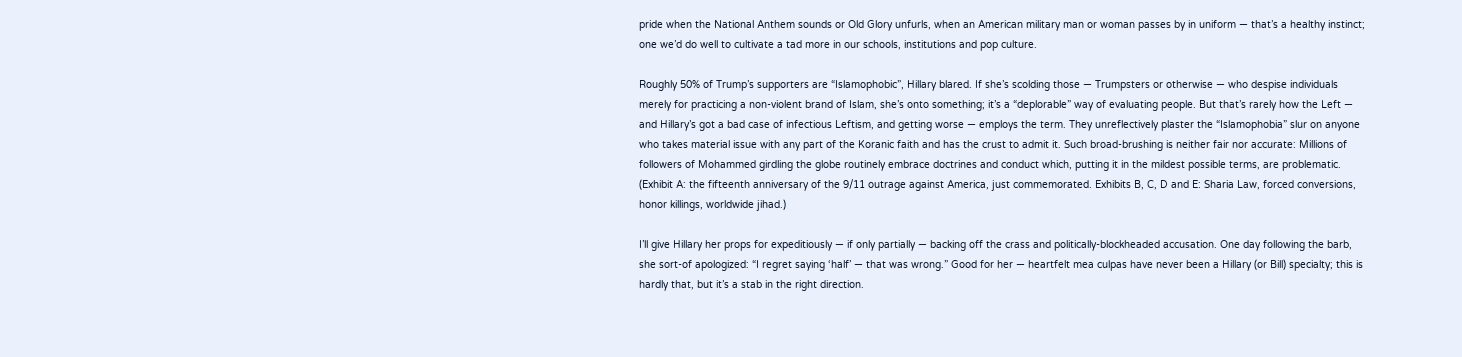pride when the National Anthem sounds or Old Glory unfurls, when an American military man or woman passes by in uniform — that’s a healthy instinct; one we’d do well to cultivate a tad more in our schools, institutions and pop culture.

Roughly 50% of Trump’s supporters are “Islamophobic”, Hillary blared. If she’s scolding those — Trumpsters or otherwise — who despise individuals merely for practicing a non-violent brand of Islam, she’s onto something; it’s a “deplorable” way of evaluating people. But that’s rarely how the Left — and Hillary’s got a bad case of infectious Leftism, and getting worse — employs the term. They unreflectively plaster the “Islamophobia” slur on anyone who takes material issue with any part of the Koranic faith and has the crust to admit it. Such broad-brushing is neither fair nor accurate: Millions of followers of Mohammed girdling the globe routinely embrace doctrines and conduct which, putting it in the mildest possible terms, are problematic. (Exhibit A: the fifteenth anniversary of the 9/11 outrage against America, just commemorated. Exhibits B, C, D and E: Sharia Law, forced conversions, honor killings, worldwide jihad.)

I’ll give Hillary her props for expeditiously — if only partially — backing off the crass and politically-blockheaded accusation. One day following the barb, she sort-of apologized: “I regret saying ‘half’ — that was wrong.” Good for her — heartfelt mea culpas have never been a Hillary (or Bill) specialty; this is hardly that, but it’s a stab in the right direction.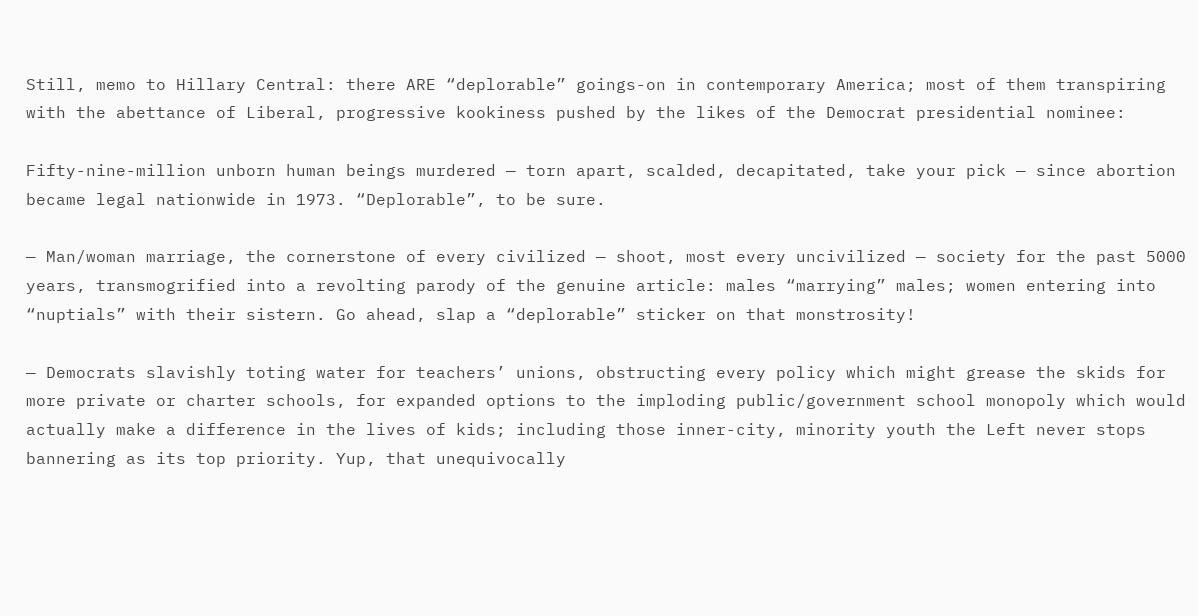Still, memo to Hillary Central: there ARE “deplorable” goings-on in contemporary America; most of them transpiring with the abettance of Liberal, progressive kookiness pushed by the likes of the Democrat presidential nominee:

Fifty-nine-million unborn human beings murdered — torn apart, scalded, decapitated, take your pick — since abortion became legal nationwide in 1973. “Deplorable”, to be sure.

— Man/woman marriage, the cornerstone of every civilized — shoot, most every uncivilized — society for the past 5000 years, transmogrified into a revolting parody of the genuine article: males “marrying” males; women entering into “nuptials” with their sistern. Go ahead, slap a “deplorable” sticker on that monstrosity!

— Democrats slavishly toting water for teachers’ unions, obstructing every policy which might grease the skids for more private or charter schools, for expanded options to the imploding public/government school monopoly which would actually make a difference in the lives of kids; including those inner-city, minority youth the Left never stops bannering as its top priority. Yup, that unequivocally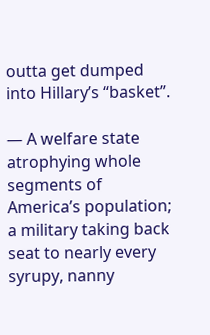outta get dumped into Hillary’s “basket”.

— A welfare state atrophying whole segments of America’s population; a military taking back seat to nearly every syrupy, nanny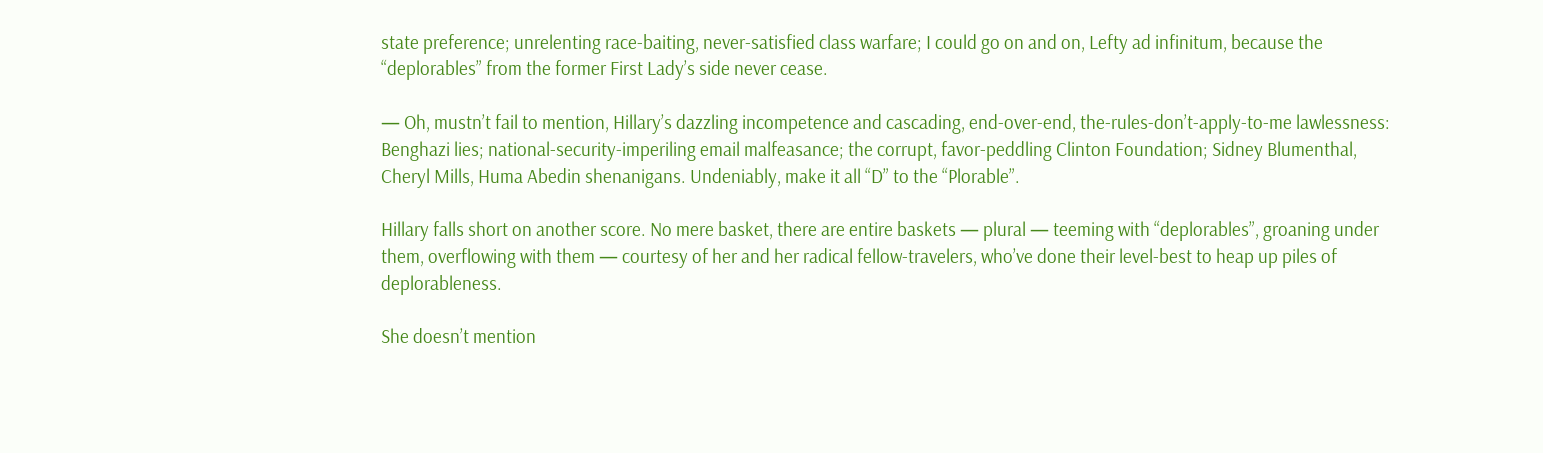state preference; unrelenting race-baiting, never-satisfied class warfare; I could go on and on, Lefty ad infinitum, because the “deplorables” from the former First Lady’s side never cease.

— Oh, mustn’t fail to mention, Hillary’s dazzling incompetence and cascading, end-over-end, the-rules-don’t-apply-to-me lawlessness: Benghazi lies; national-security-imperiling email malfeasance; the corrupt, favor-peddling Clinton Foundation; Sidney Blumenthal, Cheryl Mills, Huma Abedin shenanigans. Undeniably, make it all “D” to the “Plorable”.

Hillary falls short on another score. No mere basket, there are entire baskets — plural — teeming with “deplorables”, groaning under them, overflowing with them — courtesy of her and her radical fellow-travelers, who’ve done their level-best to heap up piles of deplorableness.

She doesn’t mention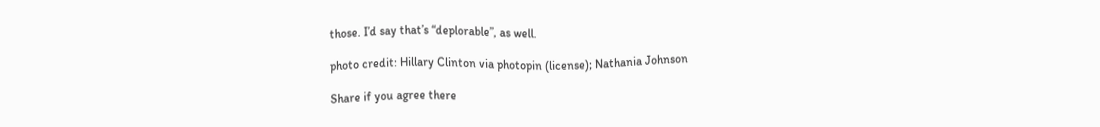those. I’d say that’s “deplorable”, as well.

photo credit: Hillary Clinton via photopin (license); Nathania Johnson

Share if you agree there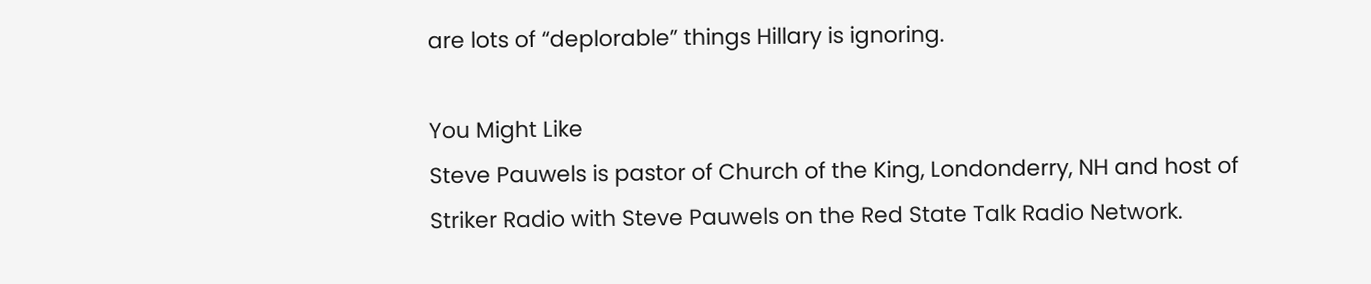are lots of “deplorable” things Hillary is ignoring.

You Might Like
Steve Pauwels is pastor of Church of the King, Londonderry, NH and host of Striker Radio with Steve Pauwels on the Red State Talk Radio Network.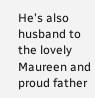He's also husband to the lovely Maureen and proud father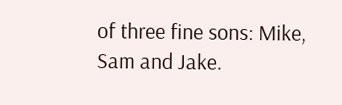of three fine sons: Mike, Sam and Jake.